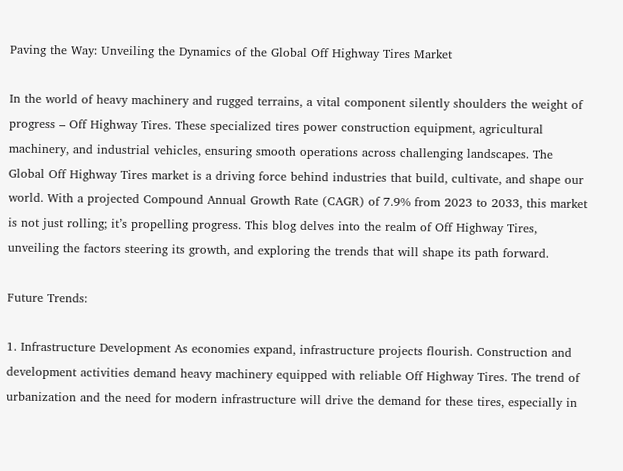Paving the Way: Unveiling the Dynamics of the Global Off Highway Tires Market

In the world of heavy machinery and rugged terrains, a vital component silently shoulders the weight of progress – Off Highway Tires. These specialized tires power construction equipment, agricultural machinery, and industrial vehicles, ensuring smooth operations across challenging landscapes. The Global Off Highway Tires market is a driving force behind industries that build, cultivate, and shape our world. With a projected Compound Annual Growth Rate (CAGR) of 7.9% from 2023 to 2033, this market is not just rolling; it’s propelling progress. This blog delves into the realm of Off Highway Tires, unveiling the factors steering its growth, and exploring the trends that will shape its path forward.

Future Trends:

1. Infrastructure Development As economies expand, infrastructure projects flourish. Construction and development activities demand heavy machinery equipped with reliable Off Highway Tires. The trend of urbanization and the need for modern infrastructure will drive the demand for these tires, especially in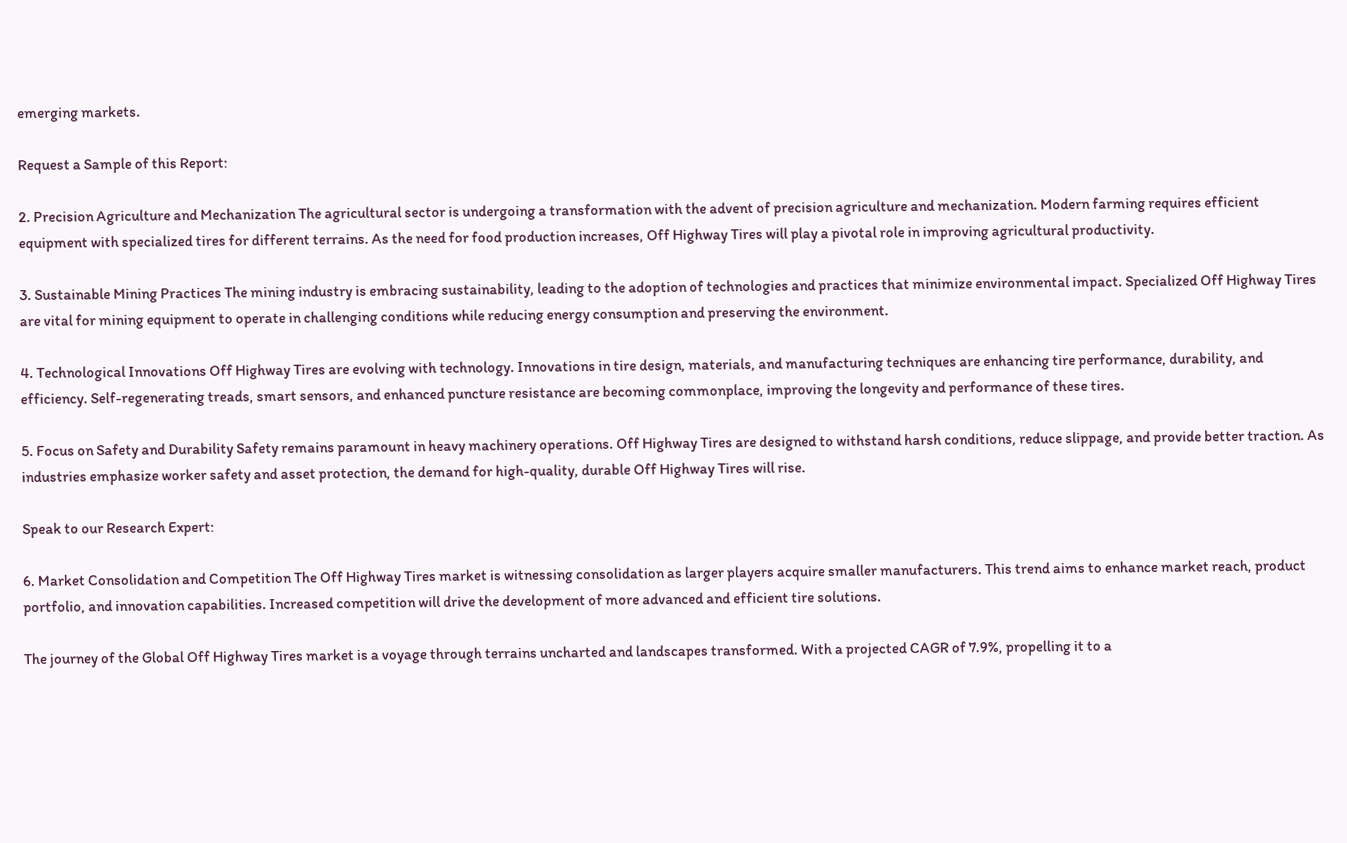emerging markets.

Request a Sample of this Report:

2. Precision Agriculture and Mechanization The agricultural sector is undergoing a transformation with the advent of precision agriculture and mechanization. Modern farming requires efficient equipment with specialized tires for different terrains. As the need for food production increases, Off Highway Tires will play a pivotal role in improving agricultural productivity.

3. Sustainable Mining Practices The mining industry is embracing sustainability, leading to the adoption of technologies and practices that minimize environmental impact. Specialized Off Highway Tires are vital for mining equipment to operate in challenging conditions while reducing energy consumption and preserving the environment.

4. Technological Innovations Off Highway Tires are evolving with technology. Innovations in tire design, materials, and manufacturing techniques are enhancing tire performance, durability, and efficiency. Self-regenerating treads, smart sensors, and enhanced puncture resistance are becoming commonplace, improving the longevity and performance of these tires.

5. Focus on Safety and Durability Safety remains paramount in heavy machinery operations. Off Highway Tires are designed to withstand harsh conditions, reduce slippage, and provide better traction. As industries emphasize worker safety and asset protection, the demand for high-quality, durable Off Highway Tires will rise.

Speak to our Research Expert:

6. Market Consolidation and Competition The Off Highway Tires market is witnessing consolidation as larger players acquire smaller manufacturers. This trend aims to enhance market reach, product portfolio, and innovation capabilities. Increased competition will drive the development of more advanced and efficient tire solutions.

The journey of the Global Off Highway Tires market is a voyage through terrains uncharted and landscapes transformed. With a projected CAGR of 7.9%, propelling it to a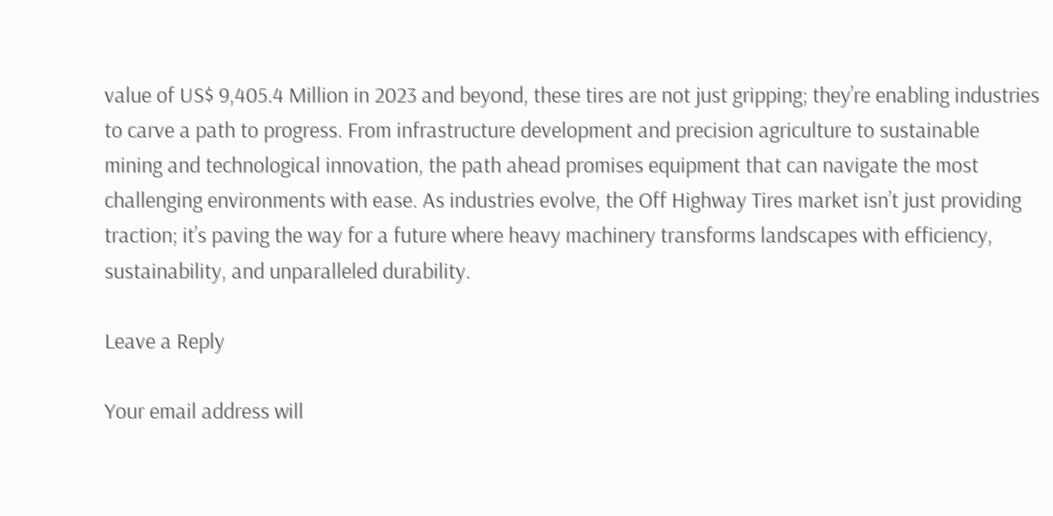value of US$ 9,405.4 Million in 2023 and beyond, these tires are not just gripping; they’re enabling industries to carve a path to progress. From infrastructure development and precision agriculture to sustainable mining and technological innovation, the path ahead promises equipment that can navigate the most challenging environments with ease. As industries evolve, the Off Highway Tires market isn’t just providing traction; it’s paving the way for a future where heavy machinery transforms landscapes with efficiency, sustainability, and unparalleled durability.

Leave a Reply

Your email address will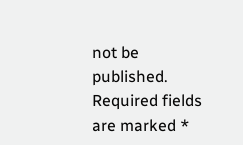not be published. Required fields are marked *